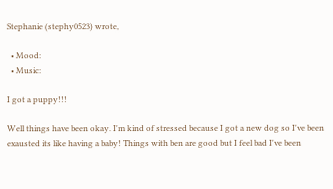Stephanie (stephy0523) wrote,

  • Mood:
  • Music:

I got a puppy!!!

Well things have been okay. I'm kind of stressed because I got a new dog so I've been exausted its like having a baby! Things with ben are good but I feel bad I've been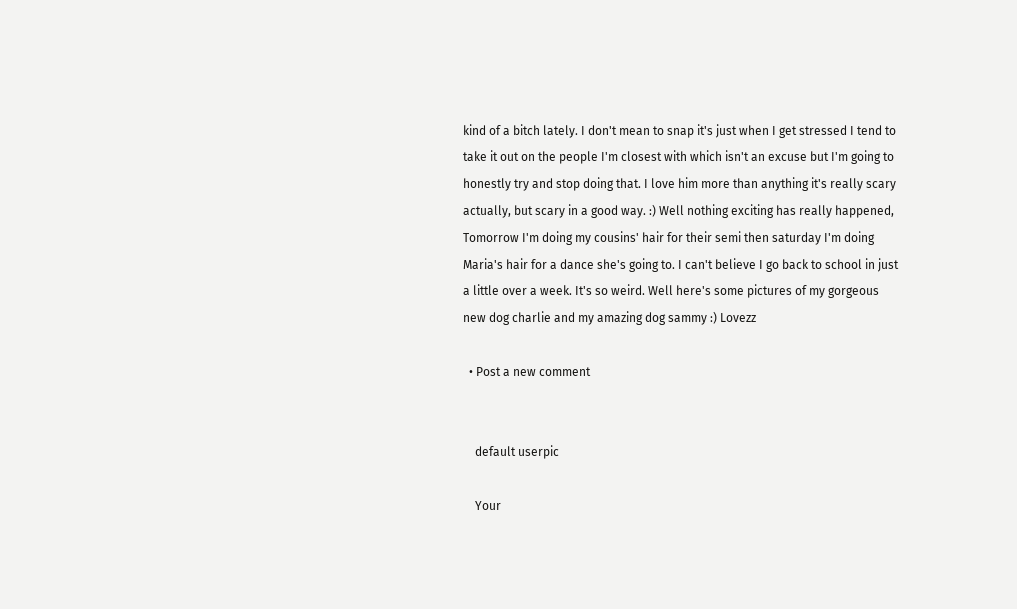kind of a bitch lately. I don't mean to snap it's just when I get stressed I tend to take it out on the people I'm closest with which isn't an excuse but I'm going to honestly try and stop doing that. I love him more than anything it's really scary actually, but scary in a good way. :) Well nothing exciting has really happened, Tomorrow I'm doing my cousins' hair for their semi then saturday I'm doing Maria's hair for a dance she's going to. I can't believe I go back to school in just a little over a week. It's so weird. Well here's some pictures of my gorgeous new dog charlie and my amazing dog sammy :) Lovezz

  • Post a new comment


    default userpic

    Your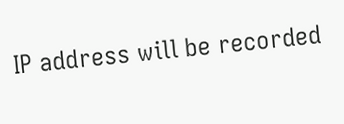IP address will be recorded